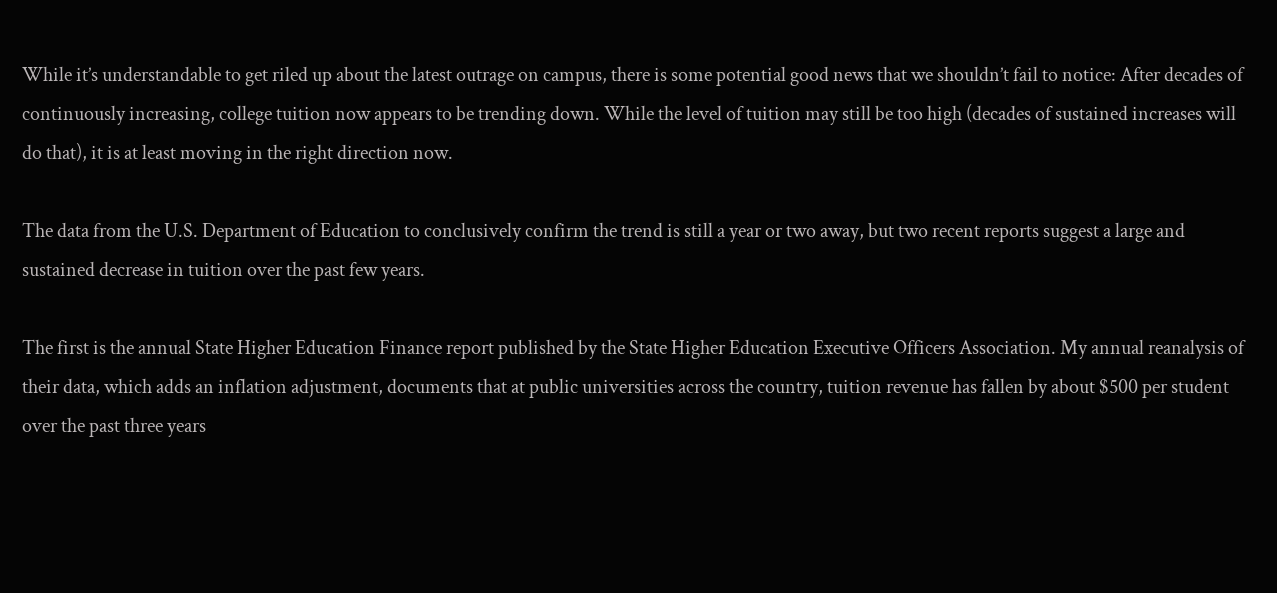While it’s understandable to get riled up about the latest outrage on campus, there is some potential good news that we shouldn’t fail to notice: After decades of continuously increasing, college tuition now appears to be trending down. While the level of tuition may still be too high (decades of sustained increases will do that), it is at least moving in the right direction now.

The data from the U.S. Department of Education to conclusively confirm the trend is still a year or two away, but two recent reports suggest a large and sustained decrease in tuition over the past few years.

The first is the annual State Higher Education Finance report published by the State Higher Education Executive Officers Association. My annual reanalysis of their data, which adds an inflation adjustment, documents that at public universities across the country, tuition revenue has fallen by about $500 per student over the past three years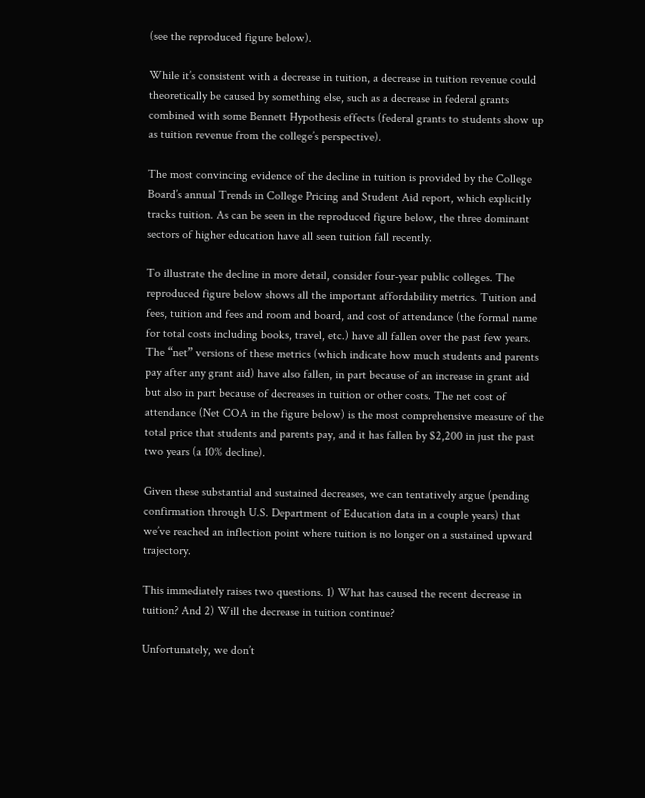(see the reproduced figure below).

While it’s consistent with a decrease in tuition, a decrease in tuition revenue could theoretically be caused by something else, such as a decrease in federal grants combined with some Bennett Hypothesis effects (federal grants to students show up as tuition revenue from the college’s perspective).

The most convincing evidence of the decline in tuition is provided by the College Board’s annual Trends in College Pricing and Student Aid report, which explicitly tracks tuition. As can be seen in the reproduced figure below, the three dominant sectors of higher education have all seen tuition fall recently.

To illustrate the decline in more detail, consider four-year public colleges. The reproduced figure below shows all the important affordability metrics. Tuition and fees, tuition and fees and room and board, and cost of attendance (the formal name for total costs including books, travel, etc.) have all fallen over the past few years. The “net” versions of these metrics (which indicate how much students and parents pay after any grant aid) have also fallen, in part because of an increase in grant aid but also in part because of decreases in tuition or other costs. The net cost of attendance (Net COA in the figure below) is the most comprehensive measure of the total price that students and parents pay, and it has fallen by $2,200 in just the past two years (a 10% decline).

Given these substantial and sustained decreases, we can tentatively argue (pending confirmation through U.S. Department of Education data in a couple years) that we’ve reached an inflection point where tuition is no longer on a sustained upward trajectory.

This immediately raises two questions. 1) What has caused the recent decrease in tuition? And 2) Will the decrease in tuition continue?

Unfortunately, we don’t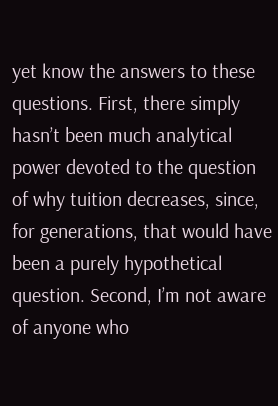yet know the answers to these questions. First, there simply hasn’t been much analytical power devoted to the question of why tuition decreases, since, for generations, that would have been a purely hypothetical question. Second, I’m not aware of anyone who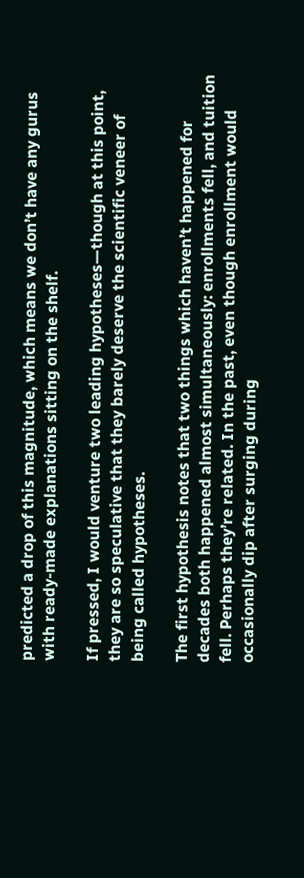predicted a drop of this magnitude, which means we don’t have any gurus with ready-made explanations sitting on the shelf.

If pressed, I would venture two leading hypotheses—though at this point, they are so speculative that they barely deserve the scientific veneer of being called hypotheses.

The first hypothesis notes that two things which haven’t happened for decades both happened almost simultaneously: enrollments fell, and tuition fell. Perhaps they’re related. In the past, even though enrollment would occasionally dip after surging during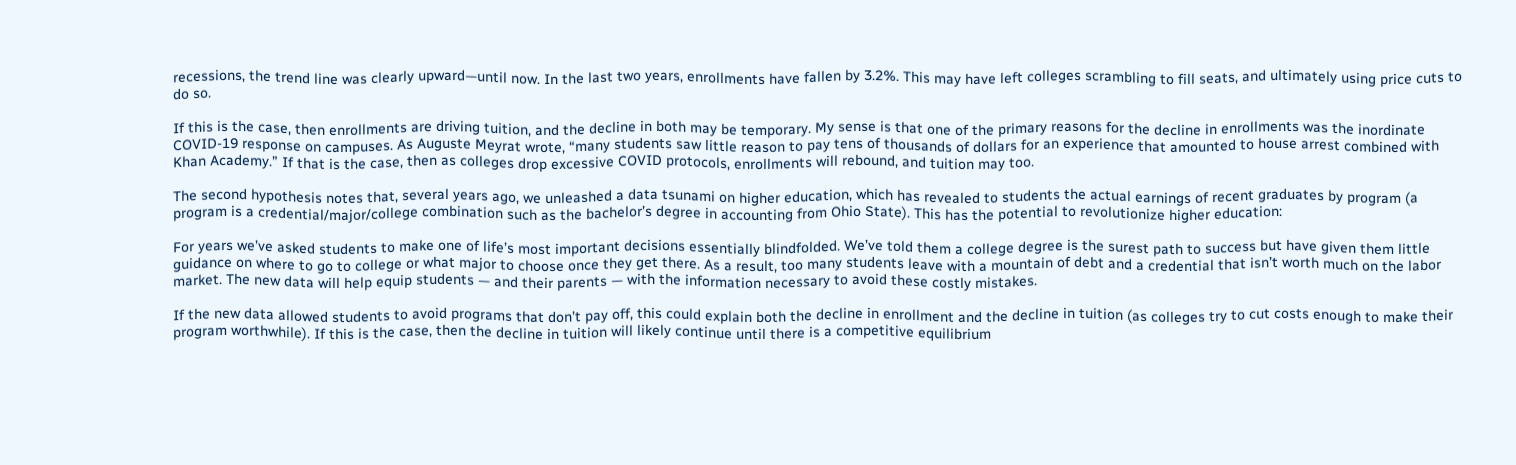recessions, the trend line was clearly upward—until now. In the last two years, enrollments have fallen by 3.2%. This may have left colleges scrambling to fill seats, and ultimately using price cuts to do so.

If this is the case, then enrollments are driving tuition, and the decline in both may be temporary. My sense is that one of the primary reasons for the decline in enrollments was the inordinate COVID-19 response on campuses. As Auguste Meyrat wrote, “many students saw little reason to pay tens of thousands of dollars for an experience that amounted to house arrest combined with Khan Academy.” If that is the case, then as colleges drop excessive COVID protocols, enrollments will rebound, and tuition may too.

The second hypothesis notes that, several years ago, we unleashed a data tsunami on higher education, which has revealed to students the actual earnings of recent graduates by program (a program is a credential/major/college combination such as the bachelor’s degree in accounting from Ohio State). This has the potential to revolutionize higher education:

For years we’ve asked students to make one of life’s most important decisions essentially blindfolded. We’ve told them a college degree is the surest path to success but have given them little guidance on where to go to college or what major to choose once they get there. As a result, too many students leave with a mountain of debt and a credential that isn’t worth much on the labor market. The new data will help equip students — and their parents — with the information necessary to avoid these costly mistakes.

If the new data allowed students to avoid programs that don’t pay off, this could explain both the decline in enrollment and the decline in tuition (as colleges try to cut costs enough to make their program worthwhile). If this is the case, then the decline in tuition will likely continue until there is a competitive equilibrium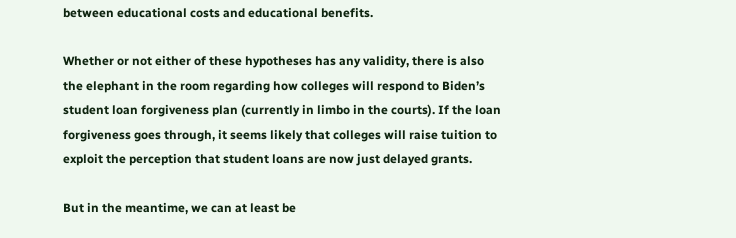between educational costs and educational benefits.

Whether or not either of these hypotheses has any validity, there is also the elephant in the room regarding how colleges will respond to Biden’s student loan forgiveness plan (currently in limbo in the courts). If the loan forgiveness goes through, it seems likely that colleges will raise tuition to exploit the perception that student loans are now just delayed grants.

But in the meantime, we can at least be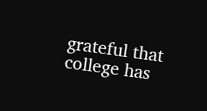grateful that college has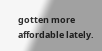gotten more affordable lately.